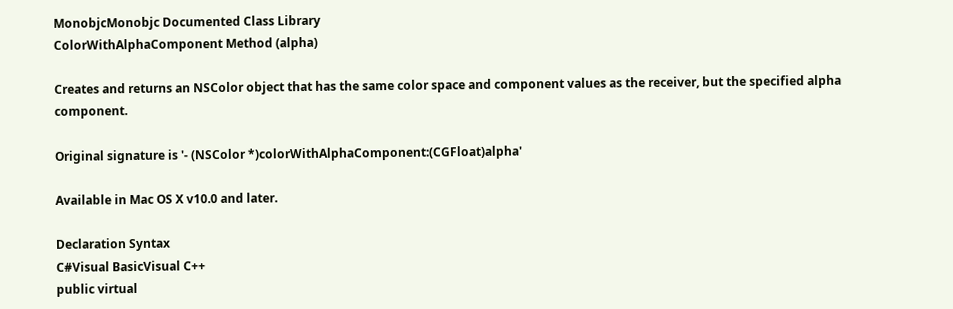MonobjcMonobjc Documented Class Library
ColorWithAlphaComponent Method (alpha)

Creates and returns an NSColor object that has the same color space and component values as the receiver, but the specified alpha component.

Original signature is '- (NSColor *)colorWithAlphaComponent:(CGFloat)alpha'

Available in Mac OS X v10.0 and later.

Declaration Syntax
C#Visual BasicVisual C++
public virtual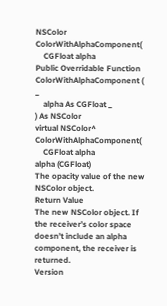NSColor ColorWithAlphaComponent(
    CGFloat alpha
Public Overridable Function ColorWithAlphaComponent ( _
    alpha As CGFloat _
) As NSColor
virtual NSColor^ ColorWithAlphaComponent(
    CGFloat alpha
alpha (CGFloat)
The opacity value of the new NSColor object.
Return Value
The new NSColor object. If the receiver’s color space doesn’t include an alpha component, the receiver is returned.
Version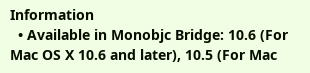Information
  • Available in Monobjc Bridge: 10.6 (For Mac OS X 10.6 and later), 10.5 (For Mac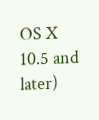OS X 10.5 and later)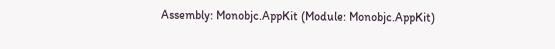Assembly: Monobjc.AppKit (Module: Monobjc.AppKit)